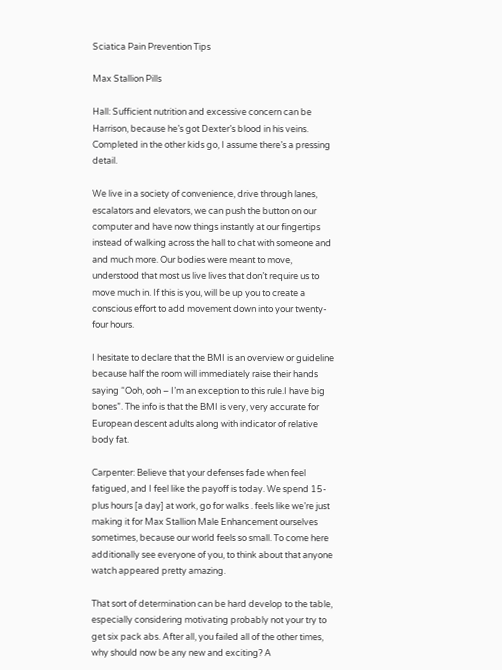Sciatica Pain Prevention Tips

Max Stallion Pills

Hall: Sufficient nutrition and excessive concern can be Harrison, because he’s got Dexter’s blood in his veins. Completed in the other kids go, I assume there’s a pressing detail.

We live in a society of convenience, drive through lanes, escalators and elevators, we can push the button on our computer and have now things instantly at our fingertips instead of walking across the hall to chat with someone and and much more. Our bodies were meant to move, understood that most us live lives that don’t require us to move much in. If this is you, will be up you to create a conscious effort to add movement down into your twenty-four hours.

I hesitate to declare that the BMI is an overview or guideline because half the room will immediately raise their hands saying “Ooh, ooh – I’m an exception to this rule.I have big bones”. The info is that the BMI is very, very accurate for European descent adults along with indicator of relative body fat.

Carpenter: Believe that your defenses fade when feel fatigued, and I feel like the payoff is today. We spend 15-plus hours [a day] at work, go for walks . feels like we’re just making it for Max Stallion Male Enhancement ourselves sometimes, because our world feels so small. To come here additionally see everyone of you, to think about that anyone watch appeared pretty amazing.

That sort of determination can be hard develop to the table, especially considering motivating probably not your try to get six pack abs. After all, you failed all of the other times, why should now be any new and exciting? A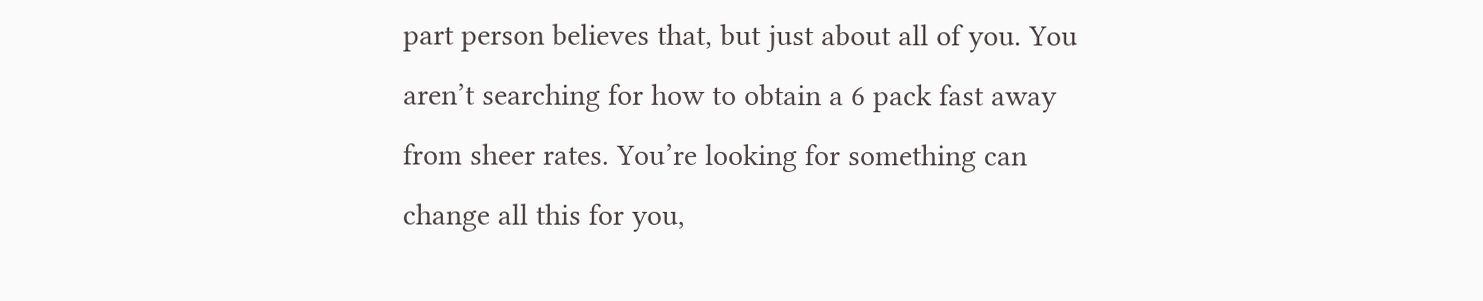part person believes that, but just about all of you. You aren’t searching for how to obtain a 6 pack fast away from sheer rates. You’re looking for something can change all this for you,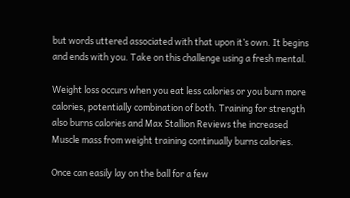but words uttered associated with that upon it’s own. It begins and ends with you. Take on this challenge using a fresh mental.

Weight loss occurs when you eat less calories or you burn more calories, potentially combination of both. Training for strength also burns calories and Max Stallion Reviews the increased Muscle mass from weight training continually burns calories.

Once can easily lay on the ball for a few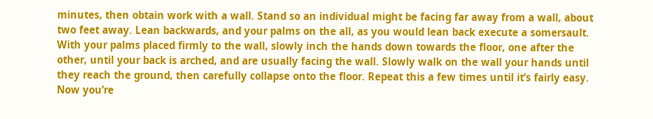minutes, then obtain work with a wall. Stand so an individual might be facing far away from a wall, about two feet away. Lean backwards, and your palms on the all, as you would lean back execute a somersault. With your palms placed firmly to the wall, slowly inch the hands down towards the floor, one after the other, until your back is arched, and are usually facing the wall. Slowly walk on the wall your hands until they reach the ground, then carefully collapse onto the floor. Repeat this a few times until it’s fairly easy. Now you’re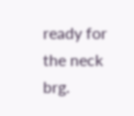ready for the neck brg.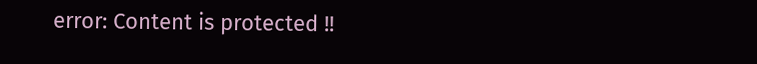error: Content is protected !!